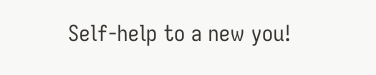Self-help to a new you!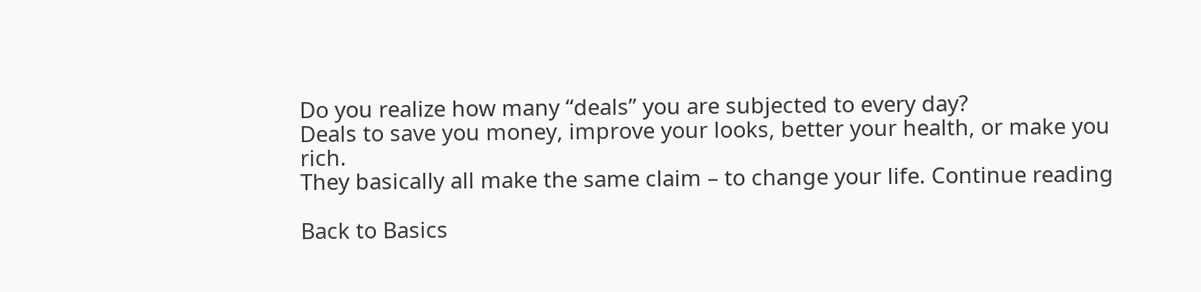Do you realize how many “deals” you are subjected to every day?
Deals to save you money, improve your looks, better your health, or make you rich.
They basically all make the same claim – to change your life. Continue reading

Back to Basics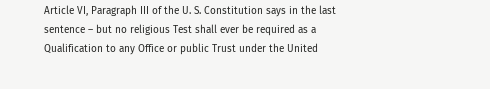Article VI, Paragraph III of the U. S. Constitution says in the last sentence – but no religious Test shall ever be required as a Qualification to any Office or public Trust under the United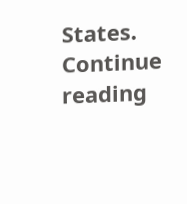States. Continue reading